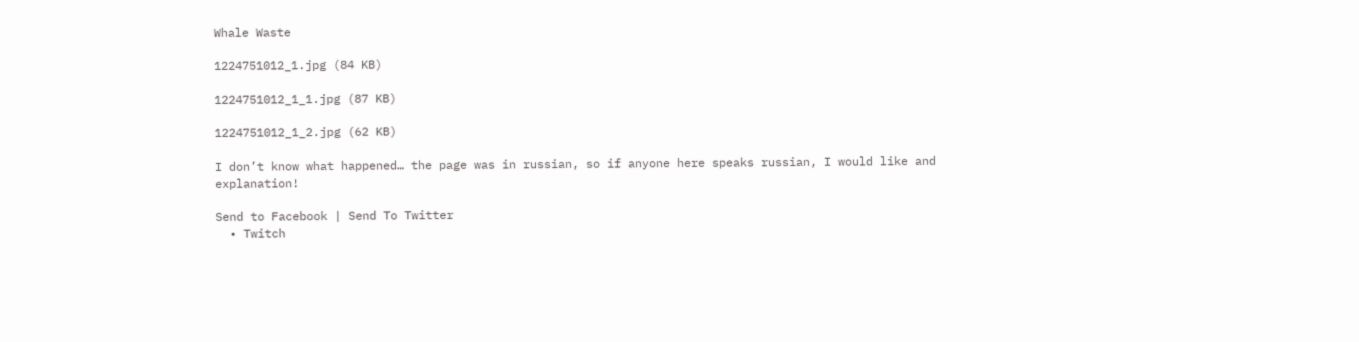Whale Waste

1224751012_1.jpg (84 KB)

1224751012_1_1.jpg (87 KB)

1224751012_1_2.jpg (62 KB)

I don’t know what happened… the page was in russian, so if anyone here speaks russian, I would like and explanation!

Send to Facebook | Send To Twitter
  • Twitch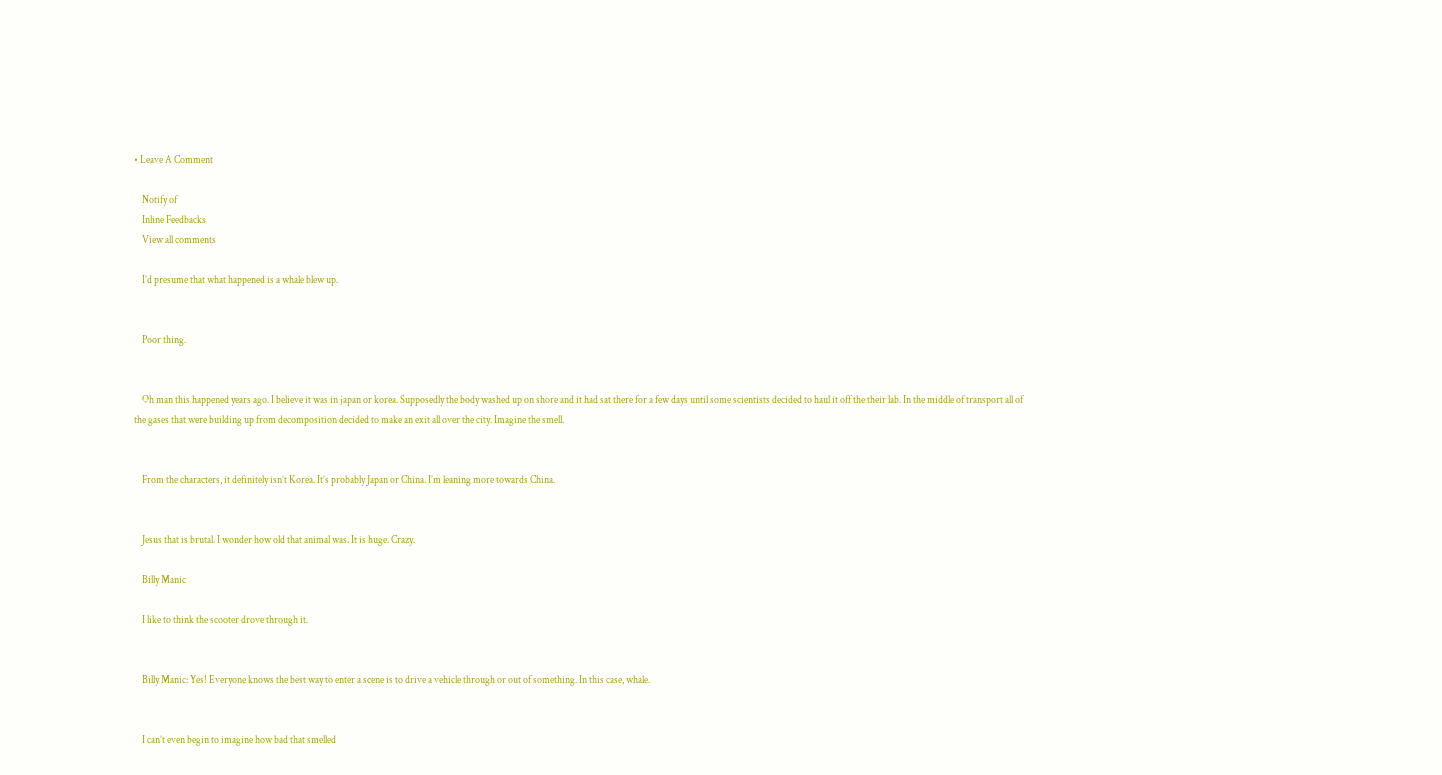• Leave A Comment

    Notify of
    Inline Feedbacks
    View all comments

    I’d presume that what happened is a whale blew up.


    Poor thing.


    Oh man this happened years ago. I believe it was in japan or korea. Supposedly the body washed up on shore and it had sat there for a few days until some scientists decided to haul it off the their lab. In the middle of transport all of the gases that were building up from decomposition decided to make an exit all over the city. Imagine the smell.


    From the characters, it definitely isn’t Korea. It’s probably Japan or China. I’m leaning more towards China.


    Jesus that is brutal. I wonder how old that animal was. It is huge. Crazy.

    Billy Manic

    I like to think the scooter drove through it.


    Billy Manic: Yes! Everyone knows the best way to enter a scene is to drive a vehicle through or out of something. In this case, whale.


    I can’t even begin to imagine how bad that smelled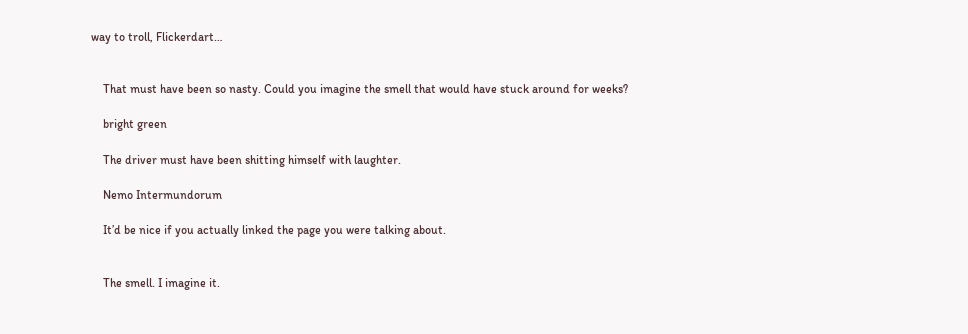way to troll, Flickerdart…


    That must have been so nasty. Could you imagine the smell that would have stuck around for weeks?

    bright green

    The driver must have been shitting himself with laughter.

    Nemo Intermundorum

    It’d be nice if you actually linked the page you were talking about.


    The smell. I imagine it.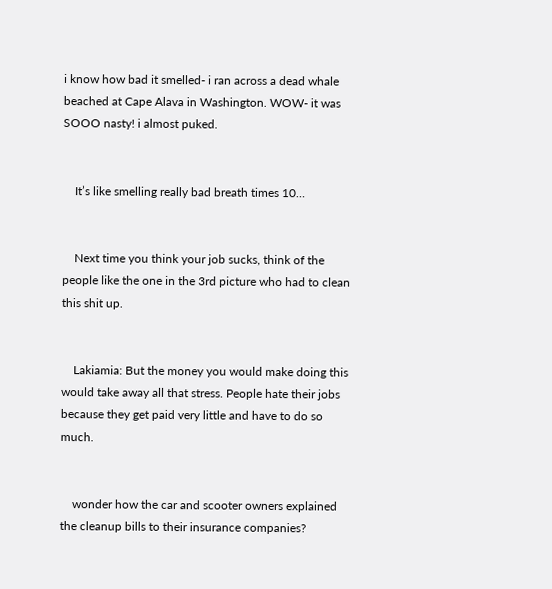i know how bad it smelled- i ran across a dead whale beached at Cape Alava in Washington. WOW- it was SOOO nasty! i almost puked.


    It’s like smelling really bad breath times 10…


    Next time you think your job sucks, think of the people like the one in the 3rd picture who had to clean this shit up.


    Lakiamia: But the money you would make doing this would take away all that stress. People hate their jobs because they get paid very little and have to do so much.


    wonder how the car and scooter owners explained the cleanup bills to their insurance companies?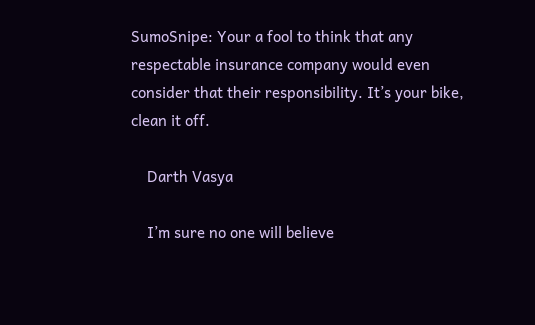SumoSnipe: Your a fool to think that any respectable insurance company would even consider that their responsibility. It’s your bike, clean it off.

    Darth Vasya

    I’m sure no one will believe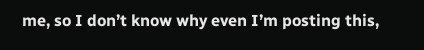me, so I don’t know why even I’m posting this,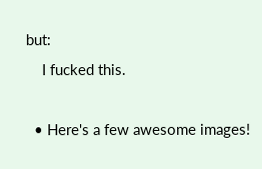but:
    I fucked this.

  • Here's a few awesome images!